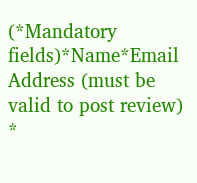(*Mandatory fields)*Name*Email Address (must be valid to post review)
*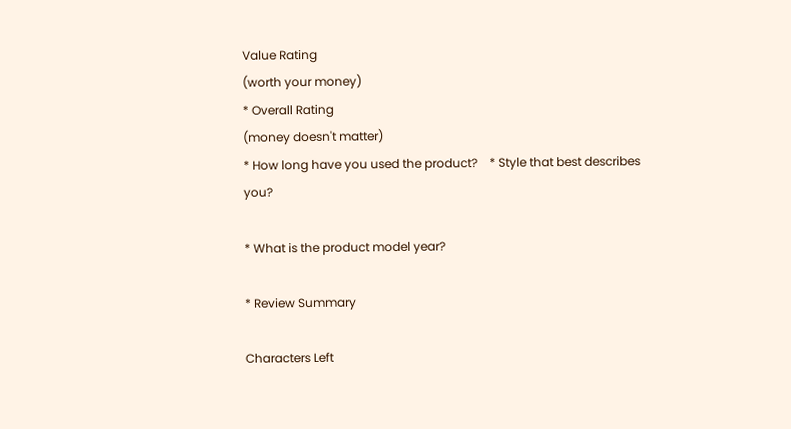Value Rating
(worth your money)
* Overall Rating
(money doesn't matter)
* How long have you used the product?    * Style that best describes you?

* What is the product model year?

* Review Summary

Characters Left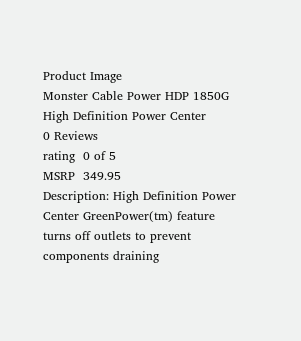Product Image
Monster Cable Power HDP 1850G High Definition Power Center
0 Reviews
rating  0 of 5
MSRP  349.95
Description: High Definition Power Center GreenPower(tm) feature turns off outlets to prevent components draining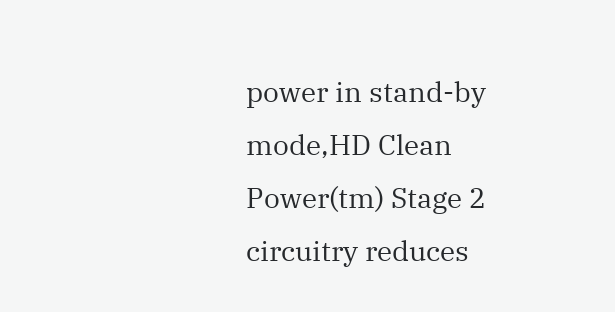power in stand-by mode,HD Clean Power(tm) Stage 2 circuitry reduces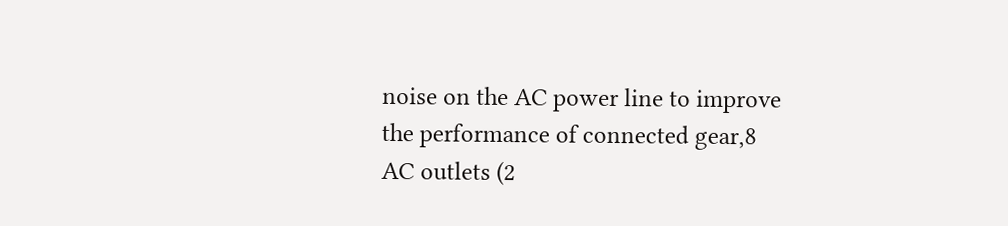noise on the AC power line to improve the performance of connected gear,8 AC outlets (2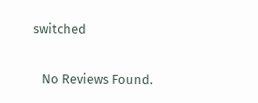switched


   No Reviews Found.